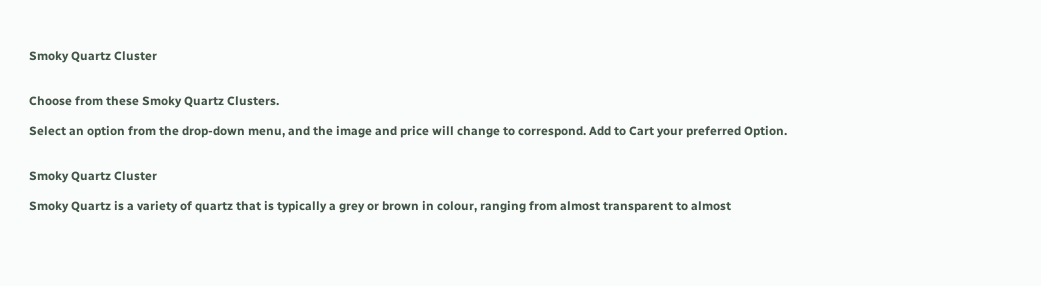Smoky Quartz Cluster


Choose from these Smoky Quartz Clusters.

Select an option from the drop-down menu, and the image and price will change to correspond. Add to Cart your preferred Option.


Smoky Quartz Cluster

Smoky Quartz is a variety of quartz that is typically a grey or brown in colour, ranging from almost transparent to almost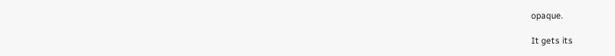opaque.

It gets its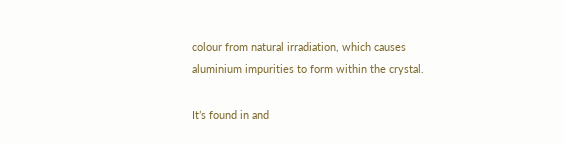colour from natural irradiation, which causes aluminium impurities to form within the crystal.

It’s found in and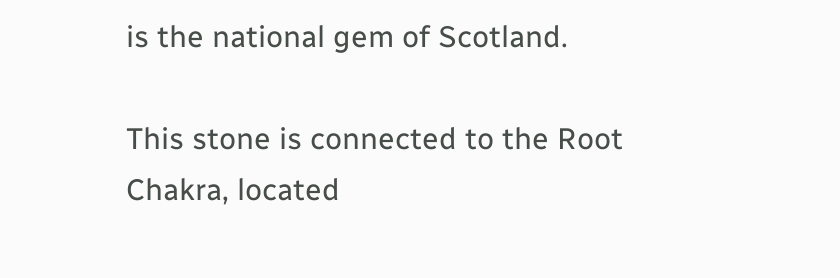is the national gem of Scotland.

This stone is connected to the Root Chakra, located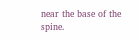near the base of the spine.